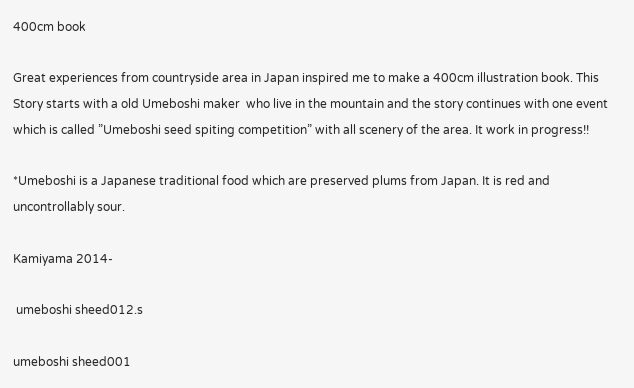400cm book

Great experiences from countryside area in Japan inspired me to make a 400cm illustration book. This Story starts with a old Umeboshi maker  who live in the mountain and the story continues with one event which is called ”Umeboshi seed spiting competition” with all scenery of the area. It work in progress!!

*Umeboshi is a Japanese traditional food which are preserved plums from Japan. It is red and uncontrollably sour.

Kamiyama 2014-

 umeboshi sheed012.s

umeboshi sheed001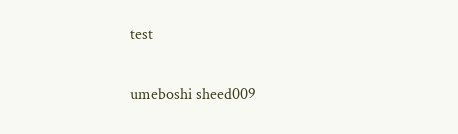test

umeboshi sheed009